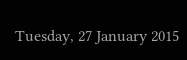Tuesday, 27 January 2015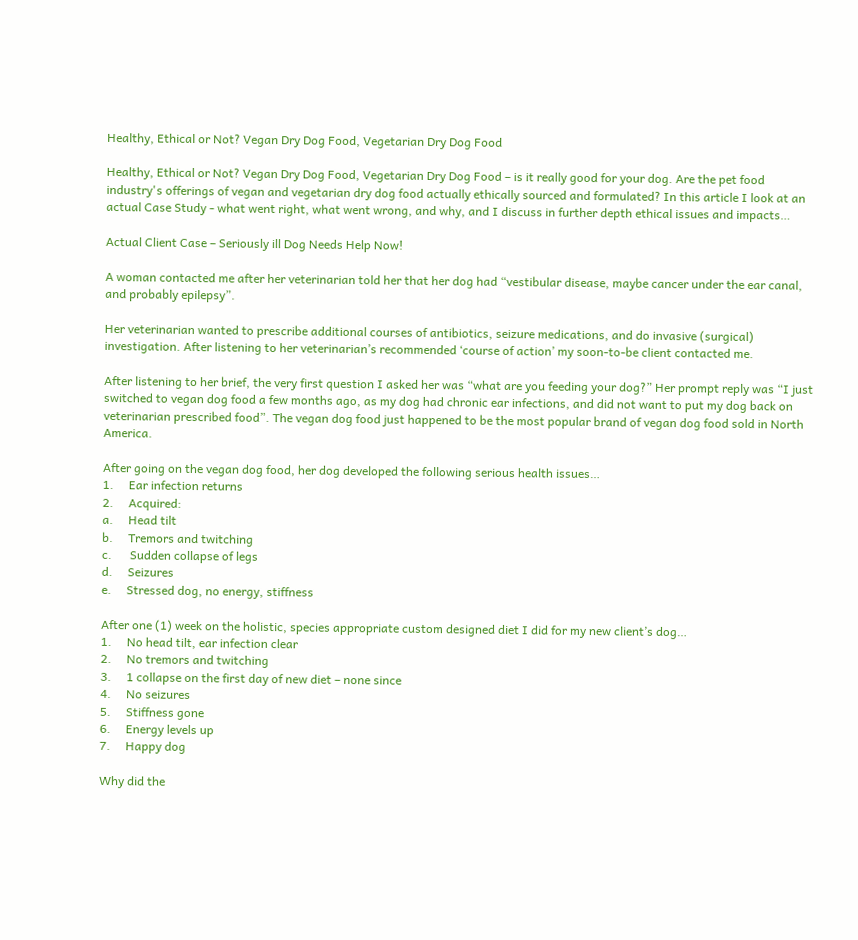Healthy, Ethical or Not? Vegan Dry Dog Food, Vegetarian Dry Dog Food

Healthy, Ethical or Not? Vegan Dry Dog Food, Vegetarian Dry Dog Food – is it really good for your dog. Are the pet food industry's offerings of vegan and vegetarian dry dog food actually ethically sourced and formulated? In this article I look at an actual Case Study - what went right, what went wrong, and why, and I discuss in further depth ethical issues and impacts…

Actual Client Case – Seriously ill Dog Needs Help Now!

A woman contacted me after her veterinarian told her that her dog had “vestibular disease, maybe cancer under the ear canal, and probably epilepsy”.

Her veterinarian wanted to prescribe additional courses of antibiotics, seizure medications, and do invasive (surgical) investigation. After listening to her veterinarian’s recommended ‘course of action’ my soon-to-be client contacted me.

After listening to her brief, the very first question I asked her was “what are you feeding your dog?” Her prompt reply was “I just switched to vegan dog food a few months ago, as my dog had chronic ear infections, and did not want to put my dog back on veterinarian prescribed food”. The vegan dog food just happened to be the most popular brand of vegan dog food sold in North America.

After going on the vegan dog food, her dog developed the following serious health issues…
1.     Ear infection returns
2.     Acquired:
a.     Head tilt
b.     Tremors and twitching
c.      Sudden collapse of legs
d.     Seizures
e.     Stressed dog, no energy, stiffness

After one (1) week on the holistic, species appropriate custom designed diet I did for my new client’s dog…
1.     No head tilt, ear infection clear
2.     No tremors and twitching
3.     1 collapse on the first day of new diet – none since
4.     No seizures
5.     Stiffness gone
6.     Energy levels up
7.     Happy dog

Why did the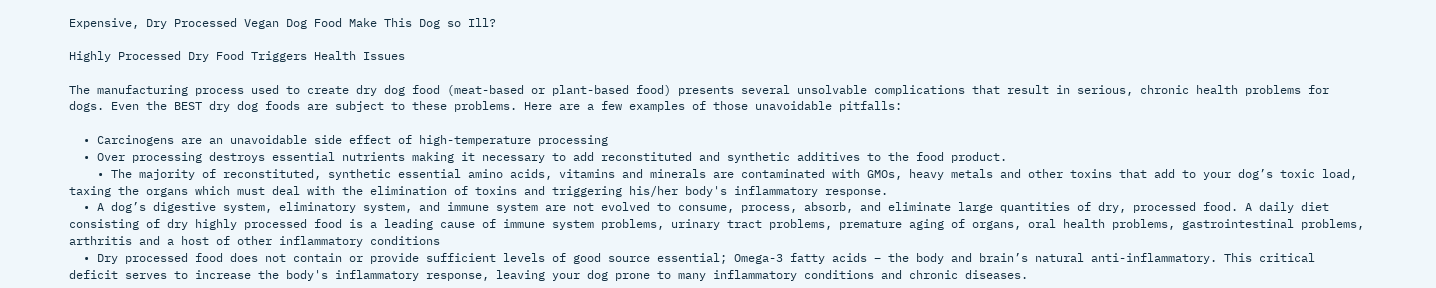Expensive, Dry Processed Vegan Dog Food Make This Dog so Ill?

Highly Processed Dry Food Triggers Health Issues

The manufacturing process used to create dry dog food (meat-based or plant-based food) presents several unsolvable complications that result in serious, chronic health problems for dogs. Even the BEST dry dog foods are subject to these problems. Here are a few examples of those unavoidable pitfalls:

  • Carcinogens are an unavoidable side effect of high-temperature processing
  • Over processing destroys essential nutrients making it necessary to add reconstituted and synthetic additives to the food product.
    • The majority of reconstituted, synthetic essential amino acids, vitamins and minerals are contaminated with GMOs, heavy metals and other toxins that add to your dog’s toxic load, taxing the organs which must deal with the elimination of toxins and triggering his/her body's inflammatory response.
  • A dog’s digestive system, eliminatory system, and immune system are not evolved to consume, process, absorb, and eliminate large quantities of dry, processed food. A daily diet consisting of dry highly processed food is a leading cause of immune system problems, urinary tract problems, premature aging of organs, oral health problems, gastrointestinal problems, arthritis and a host of other inflammatory conditions
  • Dry processed food does not contain or provide sufficient levels of good source essential; Omega-3 fatty acids – the body and brain’s natural anti-inflammatory. This critical deficit serves to increase the body's inflammatory response, leaving your dog prone to many inflammatory conditions and chronic diseases.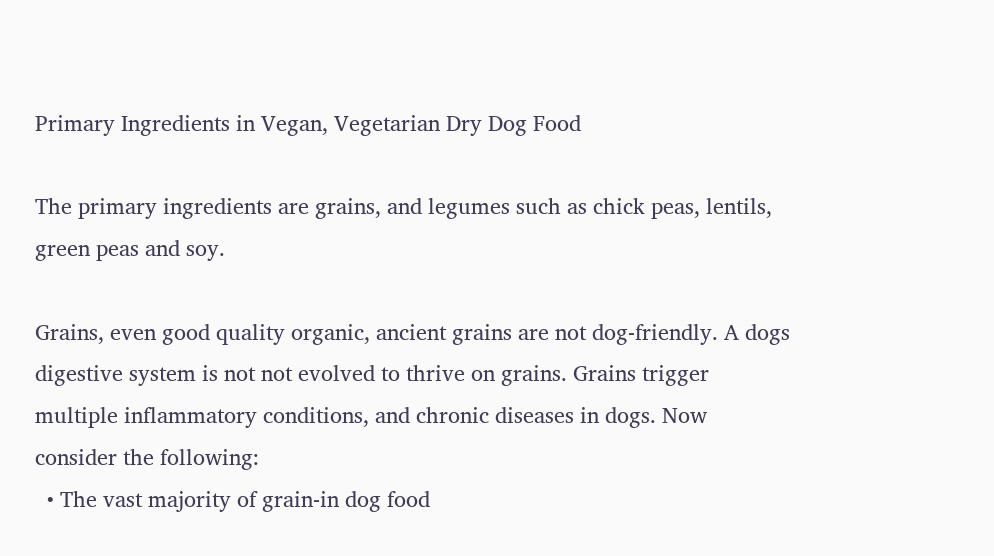Primary Ingredients in Vegan, Vegetarian Dry Dog Food

The primary ingredients are grains, and legumes such as chick peas, lentils, green peas and soy.

Grains, even good quality organic, ancient grains are not dog-friendly. A dogs digestive system is not not evolved to thrive on grains. Grains trigger multiple inflammatory conditions, and chronic diseases in dogs. Now consider the following:
  • The vast majority of grain-in dog food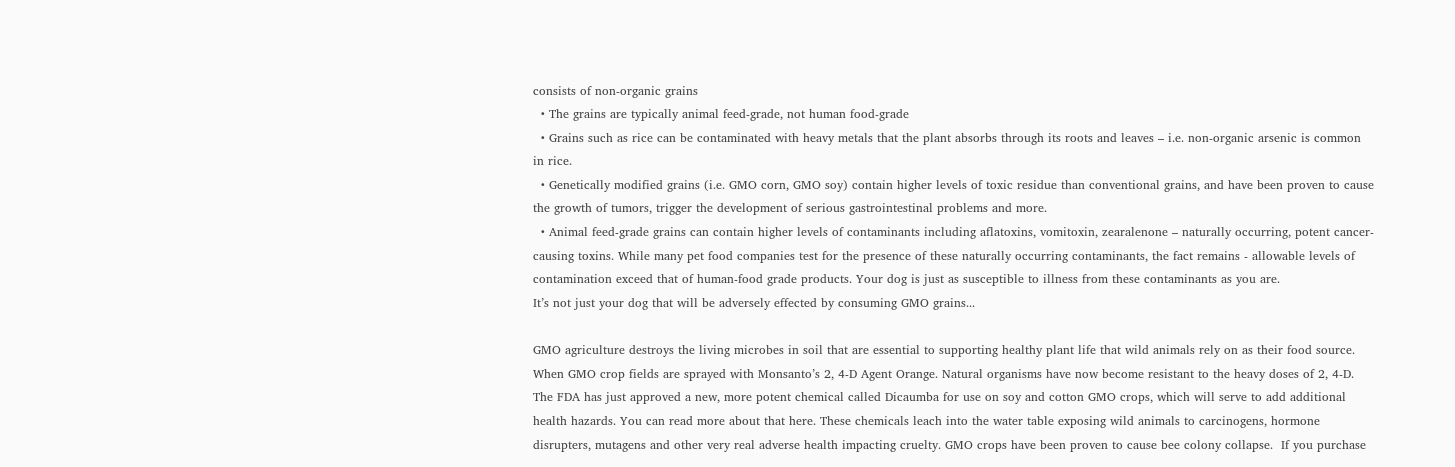consists of non-organic grains
  • The grains are typically animal feed-grade, not human food-grade
  • Grains such as rice can be contaminated with heavy metals that the plant absorbs through its roots and leaves – i.e. non-organic arsenic is common in rice.
  • Genetically modified grains (i.e. GMO corn, GMO soy) contain higher levels of toxic residue than conventional grains, and have been proven to cause the growth of tumors, trigger the development of serious gastrointestinal problems and more.
  • Animal feed-grade grains can contain higher levels of contaminants including aflatoxins, vomitoxin, zearalenone – naturally occurring, potent cancer-causing toxins. While many pet food companies test for the presence of these naturally occurring contaminants, the fact remains - allowable levels of contamination exceed that of human-food grade products. Your dog is just as susceptible to illness from these contaminants as you are.
It’s not just your dog that will be adversely effected by consuming GMO grains...

GMO agriculture destroys the living microbes in soil that are essential to supporting healthy plant life that wild animals rely on as their food source. When GMO crop fields are sprayed with Monsanto’s 2, 4-D Agent Orange. Natural organisms have now become resistant to the heavy doses of 2, 4-D. The FDA has just approved a new, more potent chemical called Dicaumba for use on soy and cotton GMO crops, which will serve to add additional health hazards. You can read more about that here. These chemicals leach into the water table exposing wild animals to carcinogens, hormone disrupters, mutagens and other very real adverse health impacting cruelty. GMO crops have been proven to cause bee colony collapse.  If you purchase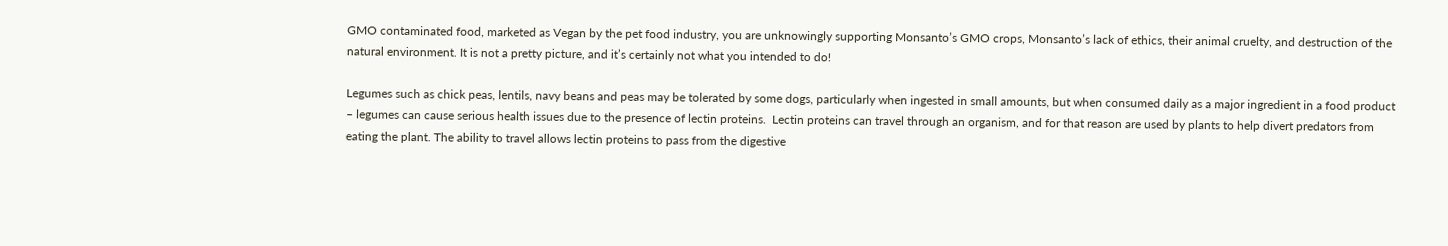GMO contaminated food, marketed as Vegan by the pet food industry, you are unknowingly supporting Monsanto’s GMO crops, Monsanto’s lack of ethics, their animal cruelty, and destruction of the natural environment. It is not a pretty picture, and it’s certainly not what you intended to do!

Legumes such as chick peas, lentils, navy beans and peas may be tolerated by some dogs, particularly when ingested in small amounts, but when consumed daily as a major ingredient in a food product – legumes can cause serious health issues due to the presence of lectin proteins.  Lectin proteins can travel through an organism, and for that reason are used by plants to help divert predators from eating the plant. The ability to travel allows lectin proteins to pass from the digestive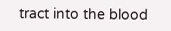tract into the blood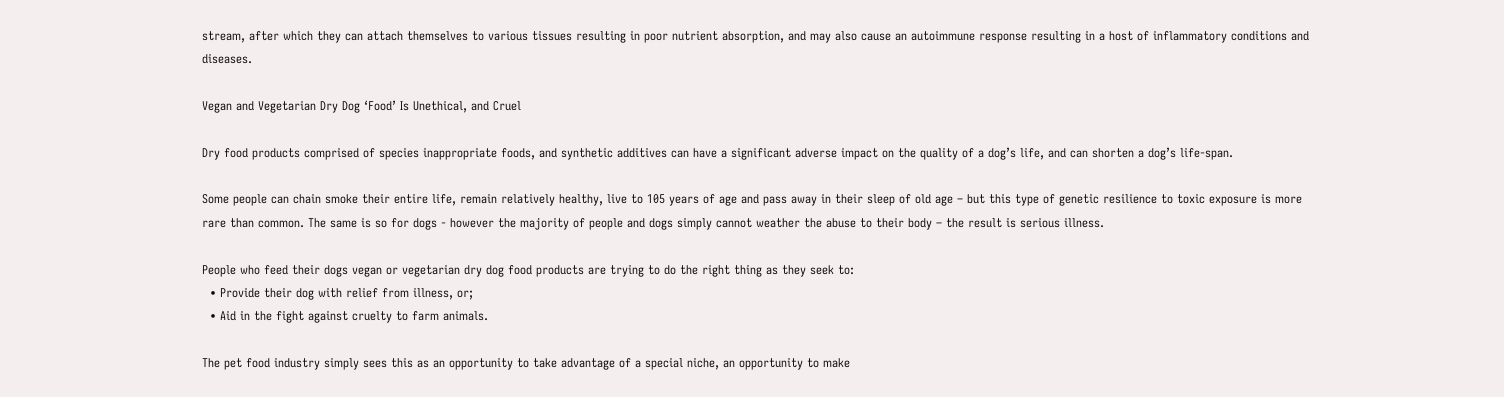stream, after which they can attach themselves to various tissues resulting in poor nutrient absorption, and may also cause an autoimmune response resulting in a host of inflammatory conditions and diseases.

Vegan and Vegetarian Dry Dog ‘Food’ Is Unethical, and Cruel

Dry food products comprised of species inappropriate foods, and synthetic additives can have a significant adverse impact on the quality of a dog’s life, and can shorten a dog’s life-span.

Some people can chain smoke their entire life, remain relatively healthy, live to 105 years of age and pass away in their sleep of old age – but this type of genetic resilience to toxic exposure is more rare than common. The same is so for dogs - however the majority of people and dogs simply cannot weather the abuse to their body – the result is serious illness.

People who feed their dogs vegan or vegetarian dry dog food products are trying to do the right thing as they seek to:
  • Provide their dog with relief from illness, or;
  • Aid in the fight against cruelty to farm animals.

The pet food industry simply sees this as an opportunity to take advantage of a special niche, an opportunity to make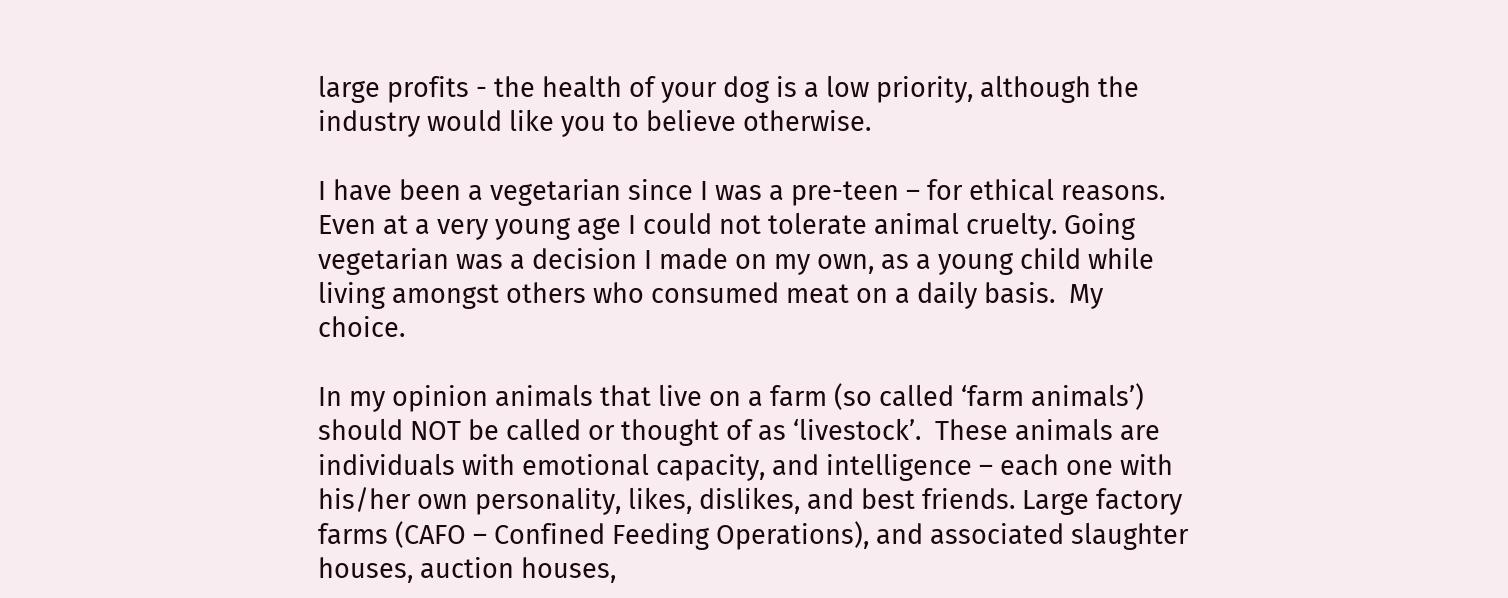large profits - the health of your dog is a low priority, although the industry would like you to believe otherwise.

I have been a vegetarian since I was a pre-teen – for ethical reasons. Even at a very young age I could not tolerate animal cruelty. Going vegetarian was a decision I made on my own, as a young child while living amongst others who consumed meat on a daily basis.  My choice.

In my opinion animals that live on a farm (so called ‘farm animals’) should NOT be called or thought of as ‘livestock’.  These animals are individuals with emotional capacity, and intelligence – each one with his/her own personality, likes, dislikes, and best friends. Large factory farms (CAFO – Confined Feeding Operations), and associated slaughter houses, auction houses,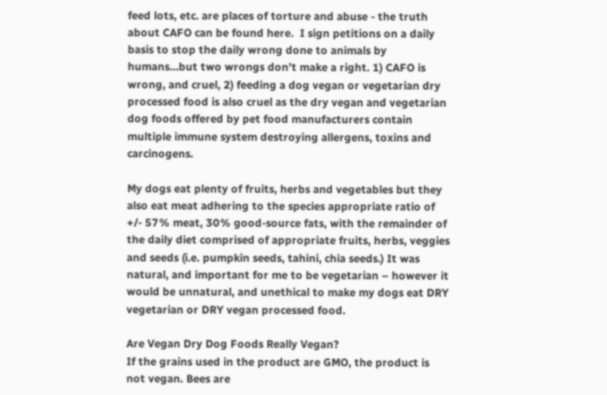feed lots, etc. are places of torture and abuse - the truth about CAFO can be found here.  I sign petitions on a daily basis to stop the daily wrong done to animals by humans…but two wrongs don’t make a right. 1) CAFO is wrong, and cruel, 2) feeding a dog vegan or vegetarian dry processed food is also cruel as the dry vegan and vegetarian dog foods offered by pet food manufacturers contain multiple immune system destroying allergens, toxins and carcinogens.

My dogs eat plenty of fruits, herbs and vegetables but they also eat meat adhering to the species appropriate ratio of +/- 57% meat, 30% good-source fats, with the remainder of the daily diet comprised of appropriate fruits, herbs, veggies and seeds (i.e. pumpkin seeds, tahini, chia seeds.) It was natural, and important for me to be vegetarian – however it would be unnatural, and unethical to make my dogs eat DRY vegetarian or DRY vegan processed food.

Are Vegan Dry Dog Foods Really Vegan?
If the grains used in the product are GMO, the product is not vegan. Bees are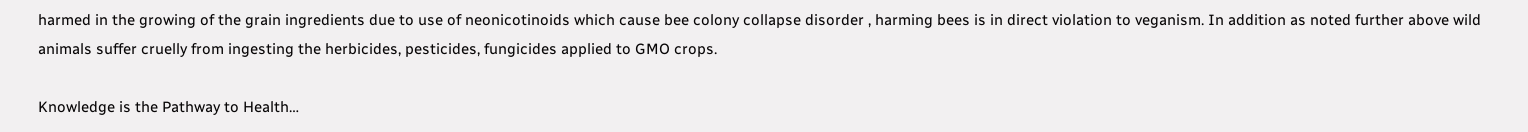harmed in the growing of the grain ingredients due to use of neonicotinoids which cause bee colony collapse disorder , harming bees is in direct violation to veganism. In addition as noted further above wild animals suffer cruelly from ingesting the herbicides, pesticides, fungicides applied to GMO crops.

Knowledge is the Pathway to Health…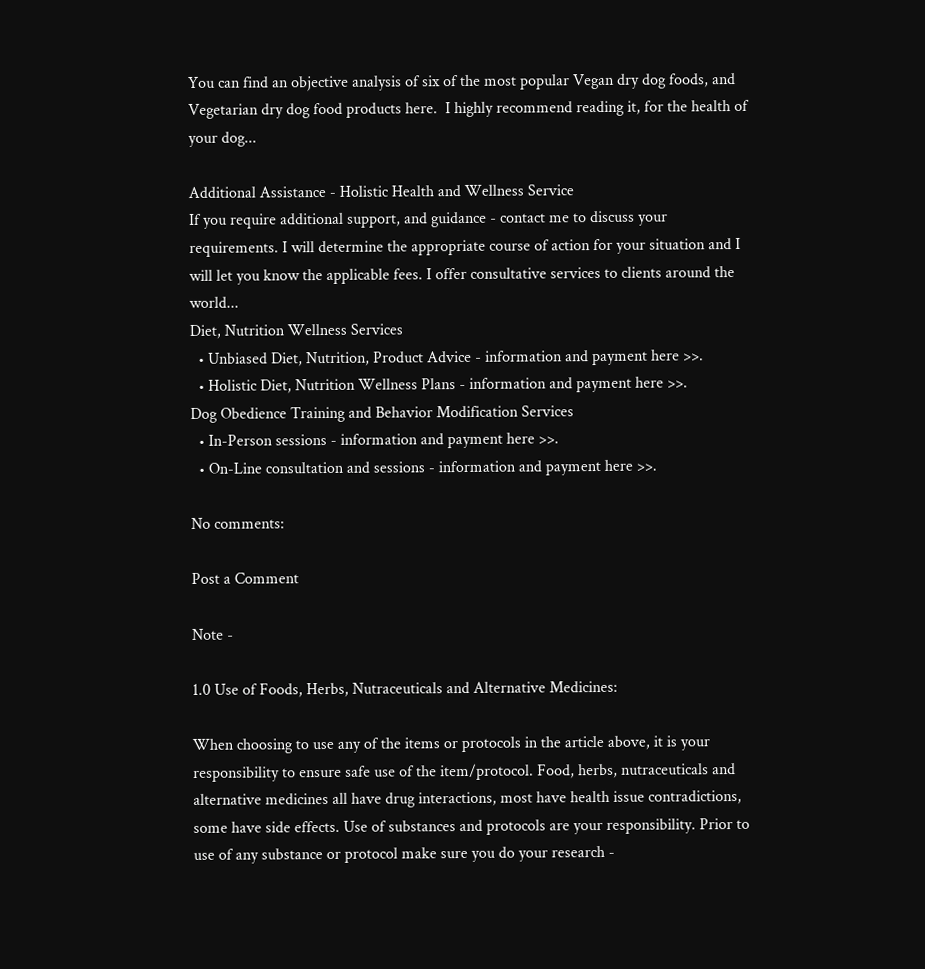You can find an objective analysis of six of the most popular Vegan dry dog foods, and Vegetarian dry dog food products here.  I highly recommend reading it, for the health of your dog...

Additional Assistance - Holistic Health and Wellness Service
If you require additional support, and guidance - contact me to discuss your requirements. I will determine the appropriate course of action for your situation and I will let you know the applicable fees. I offer consultative services to clients around the world...
Diet, Nutrition Wellness Services
  • Unbiased Diet, Nutrition, Product Advice - information and payment here >>.
  • Holistic Diet, Nutrition Wellness Plans - information and payment here >>.
Dog Obedience Training and Behavior Modification Services
  • In-Person sessions - information and payment here >>.
  • On-Line consultation and sessions - information and payment here >>.

No comments:

Post a Comment

Note -

1.0 Use of Foods, Herbs, Nutraceuticals and Alternative Medicines:

When choosing to use any of the items or protocols in the article above, it is your responsibility to ensure safe use of the item/protocol. Food, herbs, nutraceuticals and alternative medicines all have drug interactions, most have health issue contradictions, some have side effects. Use of substances and protocols are your responsibility. Prior to use of any substance or protocol make sure you do your research -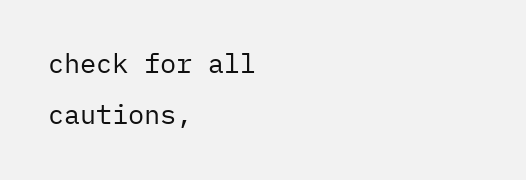check for all cautions,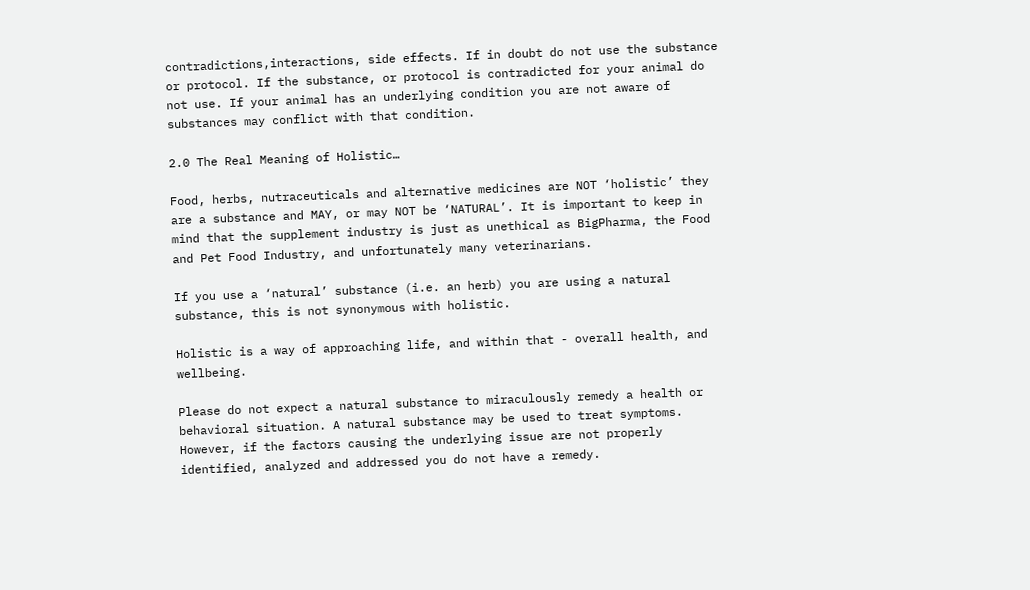contradictions,interactions, side effects. If in doubt do not use the substance or protocol. If the substance, or protocol is contradicted for your animal do not use. If your animal has an underlying condition you are not aware of substances may conflict with that condition.

2.0 The Real Meaning of Holistic…

Food, herbs, nutraceuticals and alternative medicines are NOT ‘holistic’ they are a substance and MAY, or may NOT be ‘NATURAL’. It is important to keep in mind that the supplement industry is just as unethical as BigPharma, the Food and Pet Food Industry, and unfortunately many veterinarians.

If you use a ‘natural’ substance (i.e. an herb) you are using a natural substance, this is not synonymous with holistic.

Holistic is a way of approaching life, and within that - overall health, and wellbeing.

Please do not expect a natural substance to miraculously remedy a health or behavioral situation. A natural substance may be used to treat symptoms. However, if the factors causing the underlying issue are not properly identified, analyzed and addressed you do not have a remedy.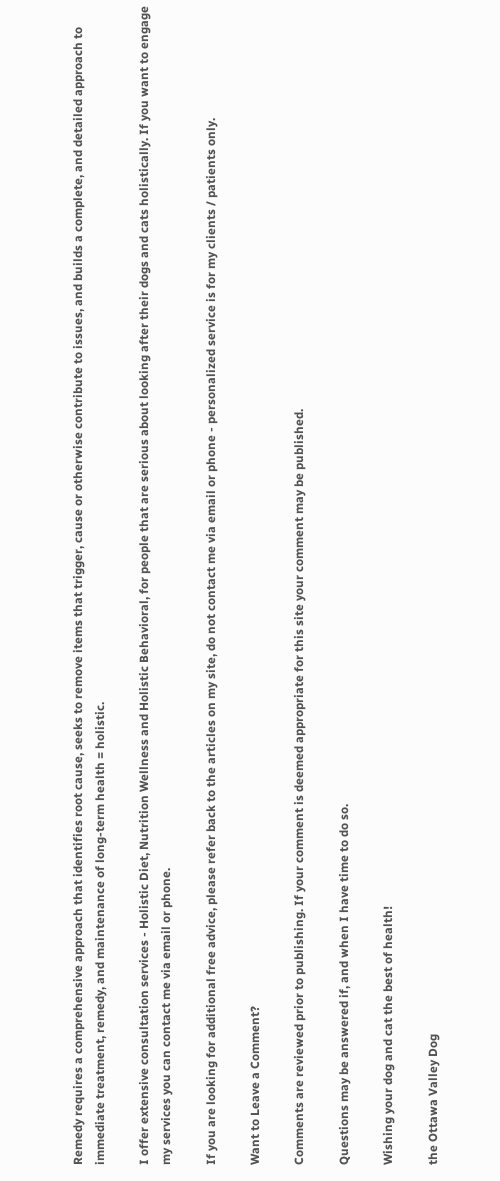Remedy requires a comprehensive approach that identifies root cause, seeks to remove items that trigger, cause or otherwise contribute to issues, and builds a complete, and detailed approach to immediate treatment, remedy, and maintenance of long-term health = holistic.

I offer extensive consultation services - Holistic Diet, Nutrition Wellness and Holistic Behavioral, for people that are serious about looking after their dogs and cats holistically. If you want to engage my services you can contact me via email or phone.

If you are looking for additional free advice, please refer back to the articles on my site, do not contact me via email or phone - personalized service is for my clients / patients only.

Want to Leave a Comment?

Comments are reviewed prior to publishing. If your comment is deemed appropriate for this site your comment may be published.

Questions may be answered if, and when I have time to do so.

Wishing your dog and cat the best of health!

the Ottawa Valley Dog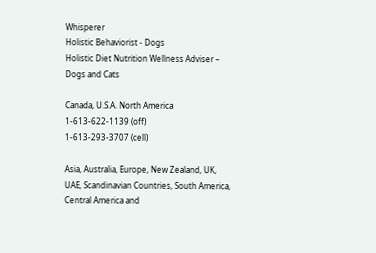Whisperer
Holistic Behaviorist - Dogs
Holistic Diet Nutrition Wellness Adviser – Dogs and Cats

Canada, U.S.A. North America
1-613-622-1139 (off)
1-613-293-3707 (cell)

Asia, Australia, Europe, New Zealand, UK, UAE, Scandinavian Countries, South America, Central America and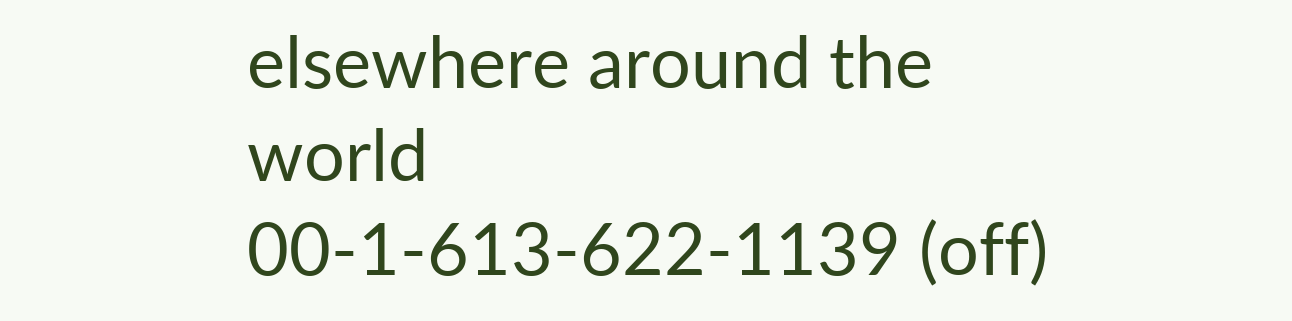elsewhere around the world
00-1-613-622-1139 (off)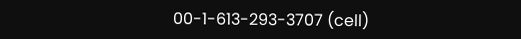00-1-613-293-3707 (cell)